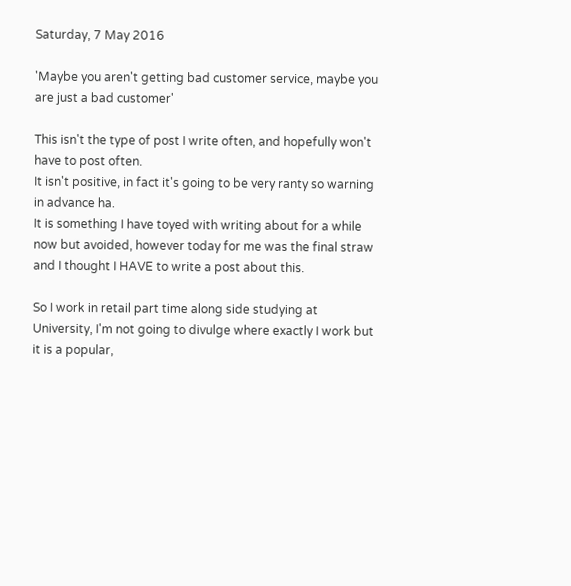Saturday, 7 May 2016

'Maybe you aren't getting bad customer service, maybe you are just a bad customer'

This isn't the type of post I write often, and hopefully won't have to post often.
It isn't positive, in fact it's going to be very ranty so warning in advance ha.
It is something I have toyed with writing about for a while now but avoided, however today for me was the final straw and I thought I HAVE to write a post about this.

So I work in retail part time along side studying at University, I'm not going to divulge where exactly I work but it is a popular,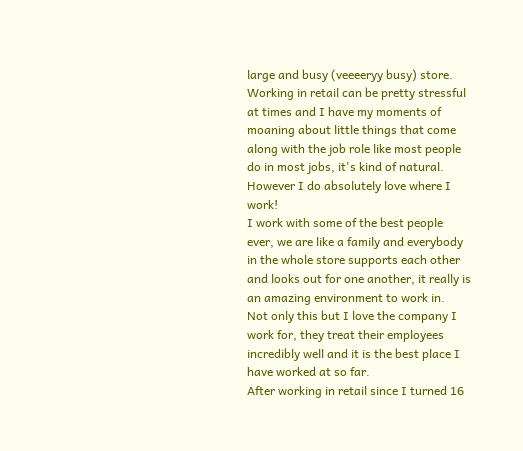large and busy (veeeeryy busy) store.
Working in retail can be pretty stressful at times and I have my moments of moaning about little things that come along with the job role like most people do in most jobs, it's kind of natural.
However I do absolutely love where I work!
I work with some of the best people ever, we are like a family and everybody in the whole store supports each other and looks out for one another, it really is an amazing environment to work in.
Not only this but I love the company I work for, they treat their employees incredibly well and it is the best place I have worked at so far.
After working in retail since I turned 16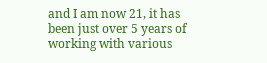and I am now 21, it has been just over 5 years of working with various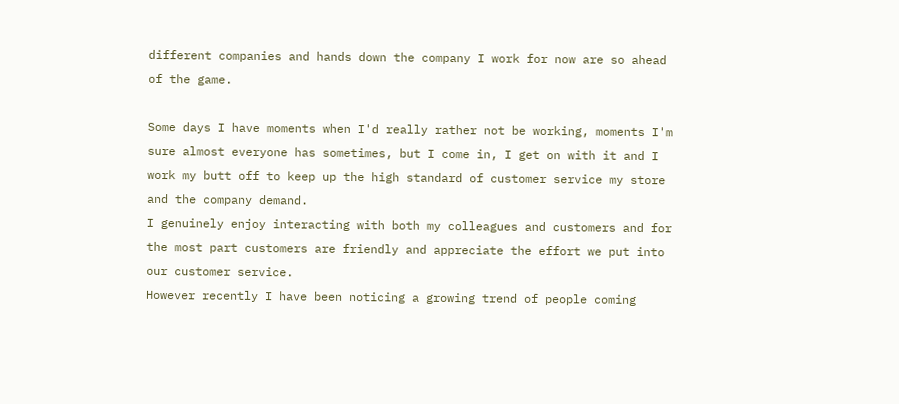different companies and hands down the company I work for now are so ahead of the game.

Some days I have moments when I'd really rather not be working, moments I'm sure almost everyone has sometimes, but I come in, I get on with it and I work my butt off to keep up the high standard of customer service my store and the company demand.
I genuinely enjoy interacting with both my colleagues and customers and for the most part customers are friendly and appreciate the effort we put into our customer service.
However recently I have been noticing a growing trend of people coming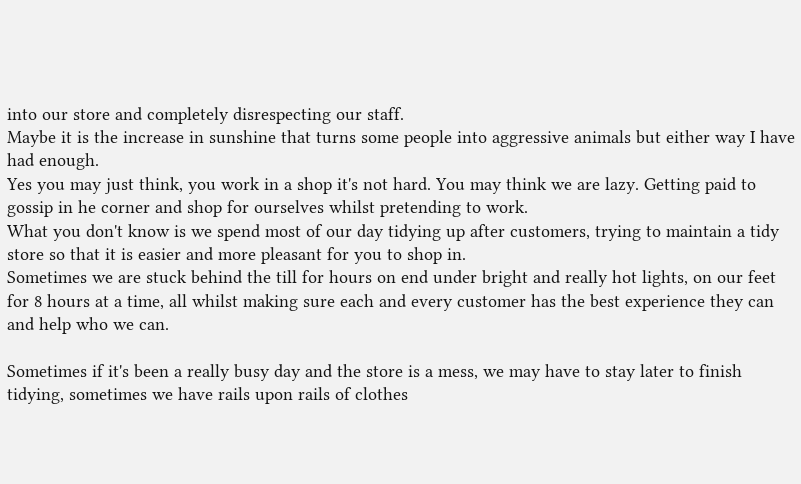into our store and completely disrespecting our staff.
Maybe it is the increase in sunshine that turns some people into aggressive animals but either way I have had enough.
Yes you may just think, you work in a shop it's not hard. You may think we are lazy. Getting paid to gossip in he corner and shop for ourselves whilst pretending to work.
What you don't know is we spend most of our day tidying up after customers, trying to maintain a tidy store so that it is easier and more pleasant for you to shop in.
Sometimes we are stuck behind the till for hours on end under bright and really hot lights, on our feet for 8 hours at a time, all whilst making sure each and every customer has the best experience they can and help who we can.

Sometimes if it's been a really busy day and the store is a mess, we may have to stay later to finish tidying, sometimes we have rails upon rails of clothes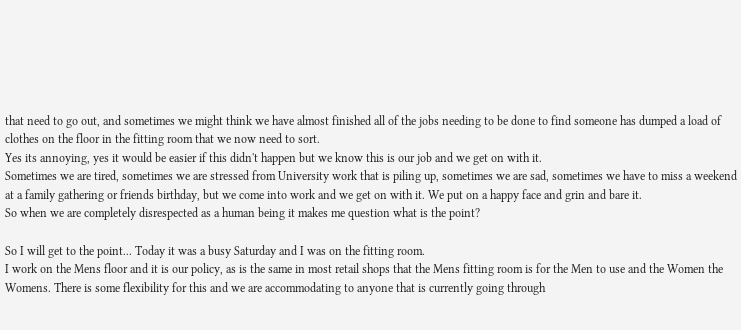that need to go out, and sometimes we might think we have almost finished all of the jobs needing to be done to find someone has dumped a load of clothes on the floor in the fitting room that we now need to sort.
Yes its annoying, yes it would be easier if this didn't happen but we know this is our job and we get on with it.
Sometimes we are tired, sometimes we are stressed from University work that is piling up, sometimes we are sad, sometimes we have to miss a weekend at a family gathering or friends birthday, but we come into work and we get on with it. We put on a happy face and grin and bare it.
So when we are completely disrespected as a human being it makes me question what is the point?

So I will get to the point... Today it was a busy Saturday and I was on the fitting room.
I work on the Mens floor and it is our policy, as is the same in most retail shops that the Mens fitting room is for the Men to use and the Women the Womens. There is some flexibility for this and we are accommodating to anyone that is currently going through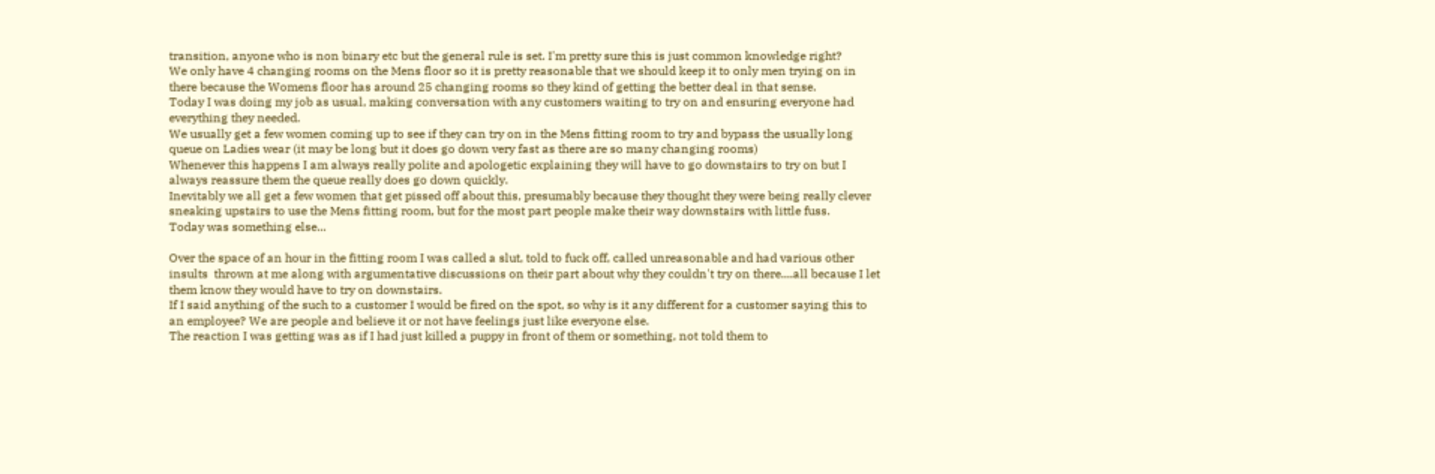transition, anyone who is non binary etc but the general rule is set. I'm pretty sure this is just common knowledge right?
We only have 4 changing rooms on the Mens floor so it is pretty reasonable that we should keep it to only men trying on in there because the Womens floor has around 25 changing rooms so they kind of getting the better deal in that sense.
Today I was doing my job as usual, making conversation with any customers waiting to try on and ensuring everyone had everything they needed.
We usually get a few women coming up to see if they can try on in the Mens fitting room to try and bypass the usually long queue on Ladies wear (it may be long but it does go down very fast as there are so many changing rooms)
Whenever this happens I am always really polite and apologetic explaining they will have to go downstairs to try on but I always reassure them the queue really does go down quickly.
Inevitably we all get a few women that get pissed off about this, presumably because they thought they were being really clever sneaking upstairs to use the Mens fitting room, but for the most part people make their way downstairs with little fuss.
Today was something else...

Over the space of an hour in the fitting room I was called a slut, told to fuck off, called unreasonable and had various other insults  thrown at me along with argumentative discussions on their part about why they couldn't try on there....all because I let them know they would have to try on downstairs.
If I said anything of the such to a customer I would be fired on the spot, so why is it any different for a customer saying this to an employee? We are people and believe it or not have feelings just like everyone else.
The reaction I was getting was as if I had just killed a puppy in front of them or something, not told them to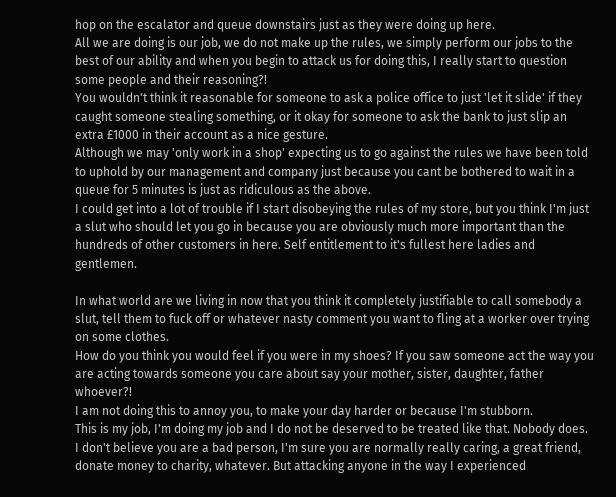hop on the escalator and queue downstairs just as they were doing up here.
All we are doing is our job, we do not make up the rules, we simply perform our jobs to the best of our ability and when you begin to attack us for doing this, I really start to question some people and their reasoning?!
You wouldn't think it reasonable for someone to ask a police office to just 'let it slide' if they caught someone stealing something, or it okay for someone to ask the bank to just slip an extra £1000 in their account as a nice gesture.
Although we may 'only work in a shop' expecting us to go against the rules we have been told to uphold by our management and company just because you cant be bothered to wait in a queue for 5 minutes is just as ridiculous as the above.
I could get into a lot of trouble if I start disobeying the rules of my store, but you think I'm just a slut who should let you go in because you are obviously much more important than the hundreds of other customers in here. Self entitlement to it's fullest here ladies and gentlemen.

In what world are we living in now that you think it completely justifiable to call somebody a slut, tell them to fuck off or whatever nasty comment you want to fling at a worker over trying on some clothes.
How do you think you would feel if you were in my shoes? If you saw someone act the way you are acting towards someone you care about say your mother, sister, daughter, father whoever?!
I am not doing this to annoy you, to make your day harder or because I'm stubborn.
This is my job, I'm doing my job and I do not be deserved to be treated like that. Nobody does.
I don't believe you are a bad person, I'm sure you are normally really caring, a great friend, donate money to charity, whatever. But attacking anyone in the way I experienced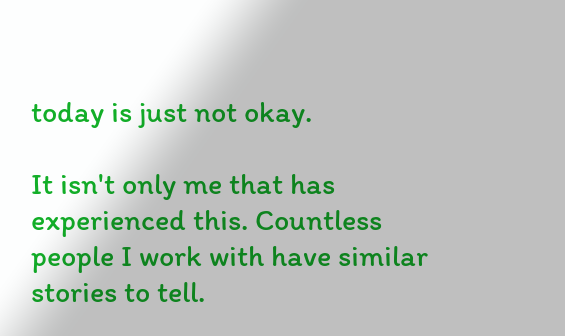today is just not okay.

It isn't only me that has experienced this. Countless people I work with have similar stories to tell.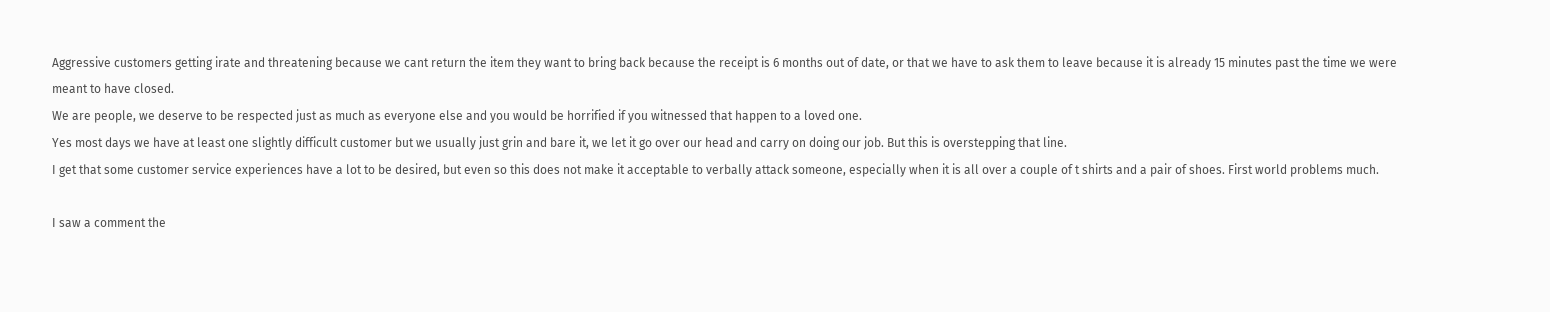Aggressive customers getting irate and threatening because we cant return the item they want to bring back because the receipt is 6 months out of date, or that we have to ask them to leave because it is already 15 minutes past the time we were meant to have closed.
We are people, we deserve to be respected just as much as everyone else and you would be horrified if you witnessed that happen to a loved one.
Yes most days we have at least one slightly difficult customer but we usually just grin and bare it, we let it go over our head and carry on doing our job. But this is overstepping that line.
I get that some customer service experiences have a lot to be desired, but even so this does not make it acceptable to verbally attack someone, especially when it is all over a couple of t shirts and a pair of shoes. First world problems much.

I saw a comment the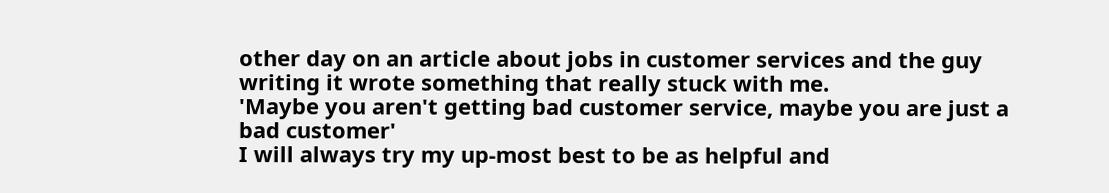other day on an article about jobs in customer services and the guy writing it wrote something that really stuck with me.
'Maybe you aren't getting bad customer service, maybe you are just a bad customer'
I will always try my up-most best to be as helpful and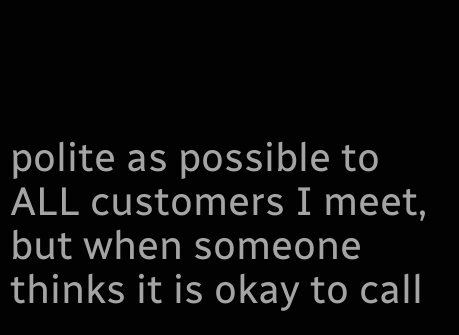polite as possible to ALL customers I meet, but when someone thinks it is okay to call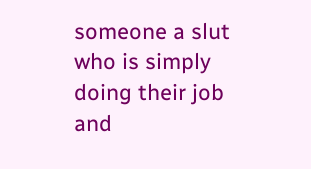someone a slut who is simply doing their job and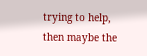trying to help, then maybe the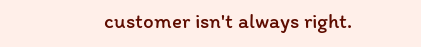customer isn't always right.